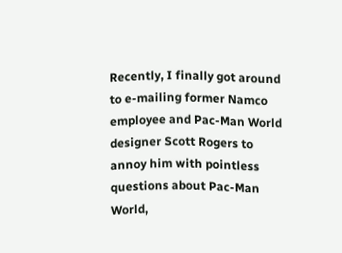Recently, I finally got around to e-mailing former Namco employee and Pac-Man World designer Scott Rogers to annoy him with pointless questions about Pac-Man World,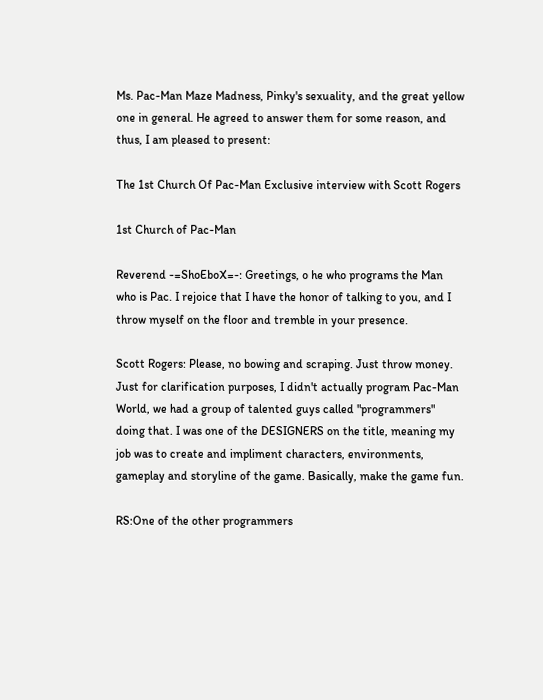Ms. Pac-Man Maze Madness, Pinky's sexuality, and the great yellow one in general. He agreed to answer them for some reason, and thus, I am pleased to present:

The 1st Church Of Pac-Man Exclusive interview with Scott Rogers

1st Church of Pac-Man

Reverend -=ShoEboX=-: Greetings, o he who programs the Man who is Pac. I rejoice that I have the honor of talking to you, and I throw myself on the floor and tremble in your presence.

Scott Rogers: Please, no bowing and scraping. Just throw money. Just for clarification purposes, I didn't actually program Pac-Man World, we had a group of talented guys called "programmers" doing that. I was one of the DESIGNERS on the title, meaning my job was to create and impliment characters, environments, gameplay and storyline of the game. Basically, make the game fun.

RS:One of the other programmers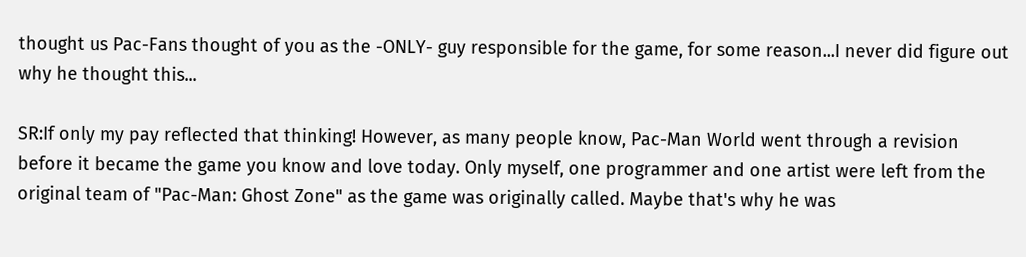thought us Pac-Fans thought of you as the -ONLY- guy responsible for the game, for some reason...I never did figure out why he thought this...

SR:If only my pay reflected that thinking! However, as many people know, Pac-Man World went through a revision before it became the game you know and love today. Only myself, one programmer and one artist were left from the original team of "Pac-Man: Ghost Zone" as the game was originally called. Maybe that's why he was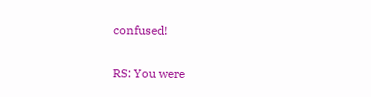confused!

RS: You were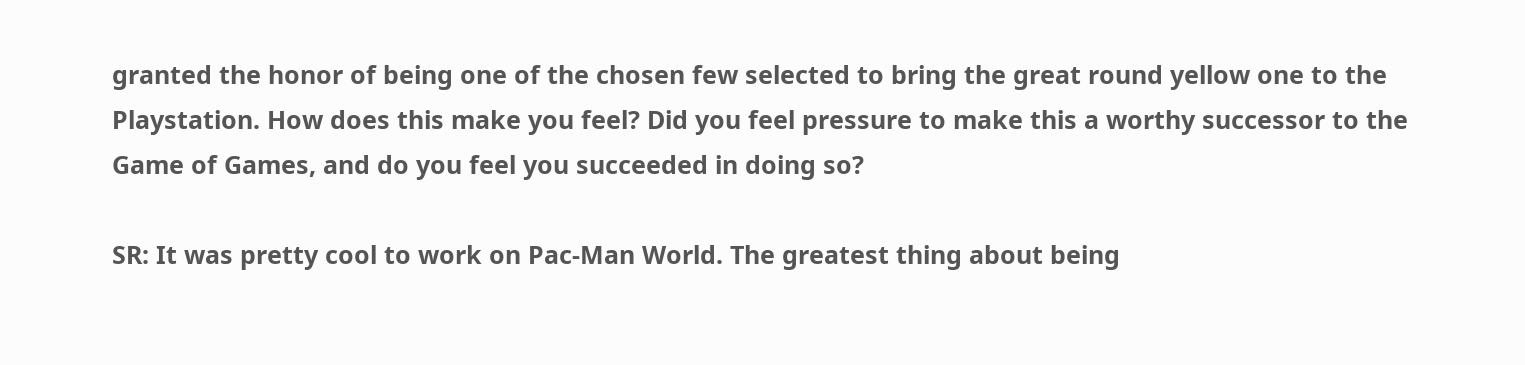granted the honor of being one of the chosen few selected to bring the great round yellow one to the Playstation. How does this make you feel? Did you feel pressure to make this a worthy successor to the Game of Games, and do you feel you succeeded in doing so?

SR: It was pretty cool to work on Pac-Man World. The greatest thing about being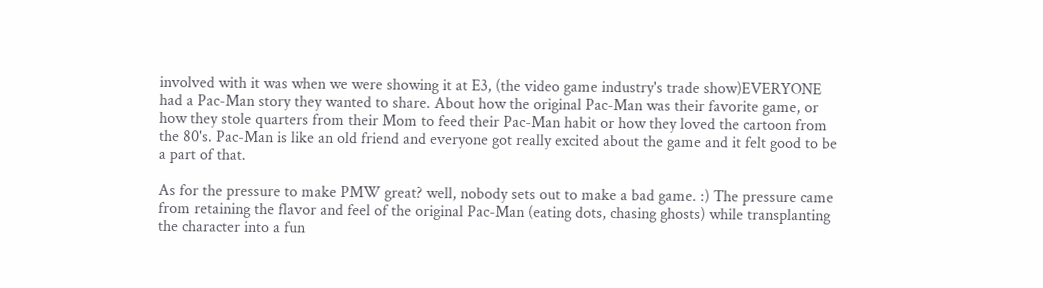involved with it was when we were showing it at E3, (the video game industry's trade show)EVERYONE had a Pac-Man story they wanted to share. About how the original Pac-Man was their favorite game, or how they stole quarters from their Mom to feed their Pac-Man habit or how they loved the cartoon from the 80's. Pac-Man is like an old friend and everyone got really excited about the game and it felt good to be a part of that.

As for the pressure to make PMW great? well, nobody sets out to make a bad game. :) The pressure came from retaining the flavor and feel of the original Pac-Man (eating dots, chasing ghosts) while transplanting the character into a fun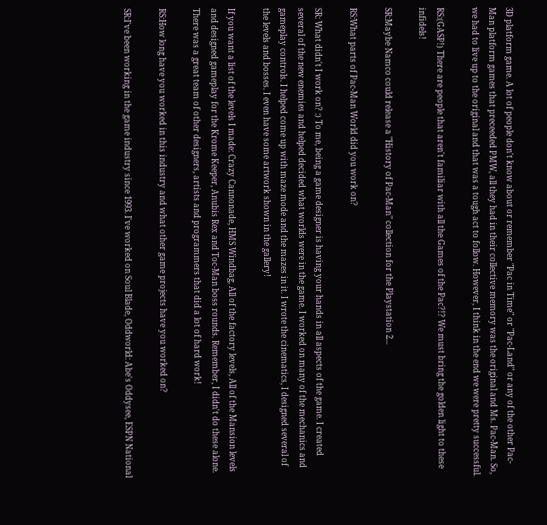3D platform game. A lot of people don't know about or remember "Pac in Time" or "Pac-Land" or any of the other Pac-Man platform games that preceeded PMW, all they had in their collective memory was the original and Ms. Pac-Man. So, we had to live up to the original and that was a tough act to follow. However, I think in the end we were pretty successful.

RS:(GASP!) There are people that aren't familiar with all the Games of the Pac?!? We must bring the golden light to these infidels!

SR:Maybe Namco could release a "History of Pac-Man" collection for the Playstation 2...

RS:What parts of Pac-Man World did you work on?

SR: What didn't I work on? :) To me, being a game designer is having your hands in all aspects of the game. I created several of the new enemies and helped decided what worlds were in the game. I worked on many of the mechanics and gameplay controls. I helped come up with maze mode and the mazes in it. I wrote the cinematics, I designed several of the levels and bosses. I even have some artwork shown in the gallery!

If you want a list of the levels I made: Crazy Cannonade, HMS Windbag, All of the factory levels, All of the Mansion levels and designed gameplay for the Krome Keeper, Anubis Rex and Toc-Man boss rounds. Remember, I didn't do these alone. There was a great team of other designers, artists and programmers that did a lot of hard work!

RS:How long have you worked in this industry and what other game projects have you worked on?

SR:I've been working in the game industry since 1993. I've worked on Soul Blade, Oddworld: Abe's Oddysee, ESPN National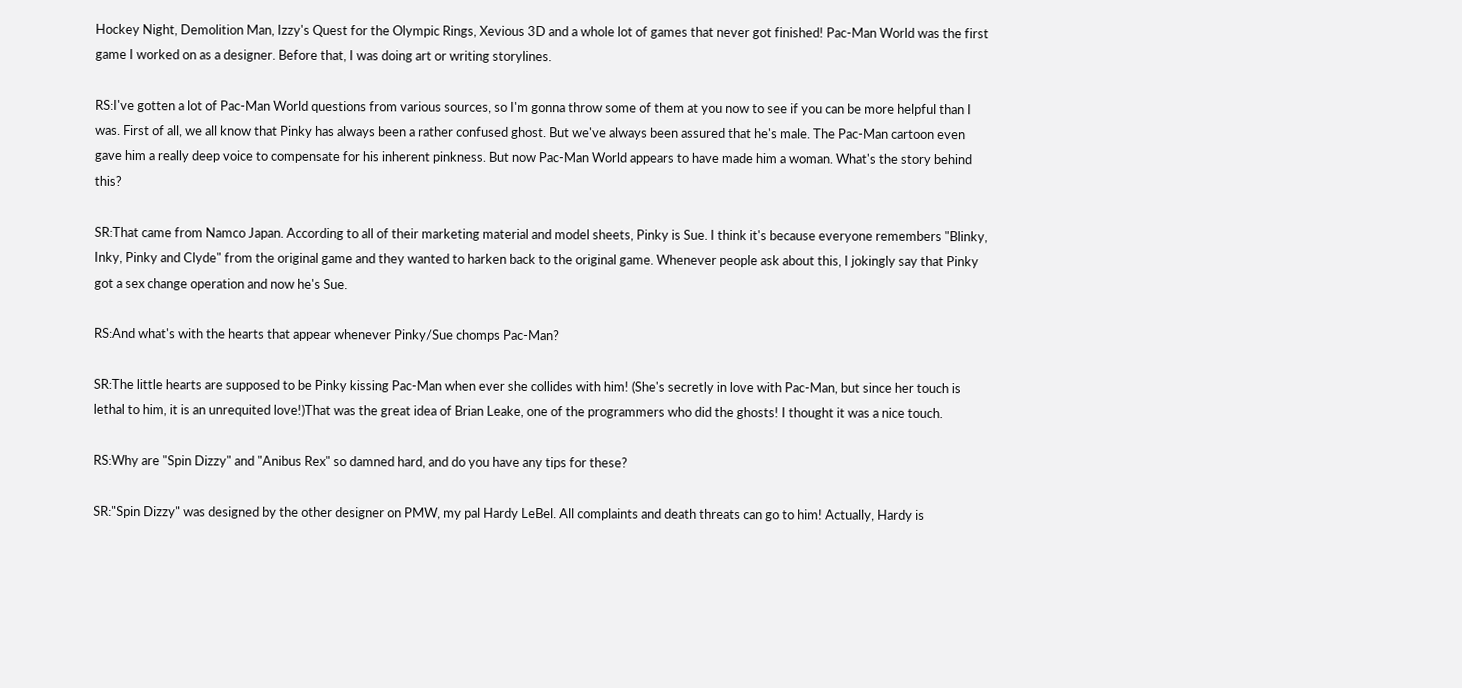Hockey Night, Demolition Man, Izzy's Quest for the Olympic Rings, Xevious 3D and a whole lot of games that never got finished! Pac-Man World was the first game I worked on as a designer. Before that, I was doing art or writing storylines.

RS:I've gotten a lot of Pac-Man World questions from various sources, so I'm gonna throw some of them at you now to see if you can be more helpful than I was. First of all, we all know that Pinky has always been a rather confused ghost. But we've always been assured that he's male. The Pac-Man cartoon even gave him a really deep voice to compensate for his inherent pinkness. But now Pac-Man World appears to have made him a woman. What's the story behind this?

SR:That came from Namco Japan. According to all of their marketing material and model sheets, Pinky is Sue. I think it's because everyone remembers "Blinky, Inky, Pinky and Clyde" from the original game and they wanted to harken back to the original game. Whenever people ask about this, I jokingly say that Pinky got a sex change operation and now he's Sue.

RS:And what's with the hearts that appear whenever Pinky/Sue chomps Pac-Man?

SR:The little hearts are supposed to be Pinky kissing Pac-Man when ever she collides with him! (She's secretly in love with Pac-Man, but since her touch is lethal to him, it is an unrequited love!)That was the great idea of Brian Leake, one of the programmers who did the ghosts! I thought it was a nice touch.

RS:Why are "Spin Dizzy" and "Anibus Rex" so damned hard, and do you have any tips for these?

SR:"Spin Dizzy" was designed by the other designer on PMW, my pal Hardy LeBel. All complaints and death threats can go to him! Actually, Hardy is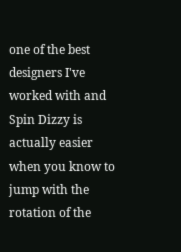one of the best designers I've worked with and Spin Dizzy is actually easier when you know to jump with the rotation of the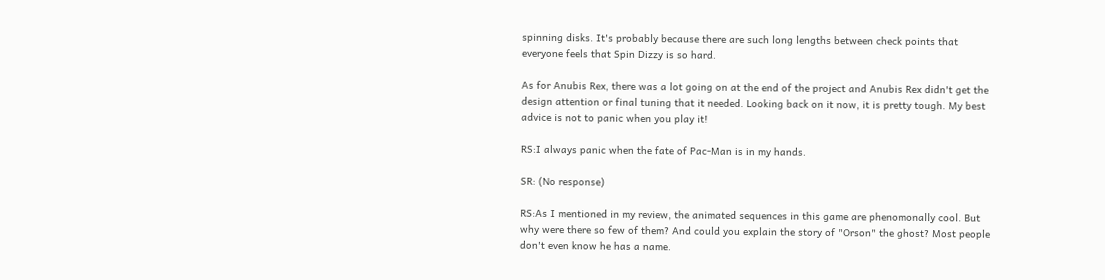spinning disks. It's probably because there are such long lengths between check points that everyone feels that Spin Dizzy is so hard.

As for Anubis Rex, there was a lot going on at the end of the project and Anubis Rex didn't get the design attention or final tuning that it needed. Looking back on it now, it is pretty tough. My best advice is not to panic when you play it!

RS:I always panic when the fate of Pac-Man is in my hands.

SR: (No response)

RS:As I mentioned in my review, the animated sequences in this game are phenomonally cool. But why were there so few of them? And could you explain the story of "Orson" the ghost? Most people don't even know he has a name.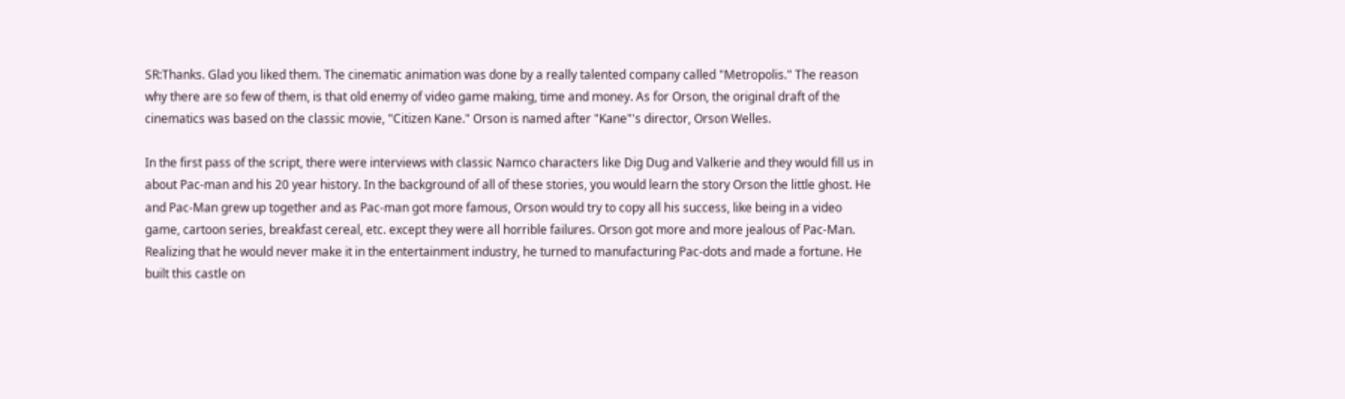SR:Thanks. Glad you liked them. The cinematic animation was done by a really talented company called "Metropolis." The reason why there are so few of them, is that old enemy of video game making, time and money. As for Orson, the original draft of the cinematics was based on the classic movie, "Citizen Kane." Orson is named after "Kane"'s director, Orson Welles.

In the first pass of the script, there were interviews with classic Namco characters like Dig Dug and Valkerie and they would fill us in about Pac-man and his 20 year history. In the background of all of these stories, you would learn the story Orson the little ghost. He and Pac-Man grew up together and as Pac-man got more famous, Orson would try to copy all his success, like being in a video game, cartoon series, breakfast cereal, etc. except they were all horrible failures. Orson got more and more jealous of Pac-Man. Realizing that he would never make it in the entertainment industry, he turned to manufacturing Pac-dots and made a fortune. He built this castle on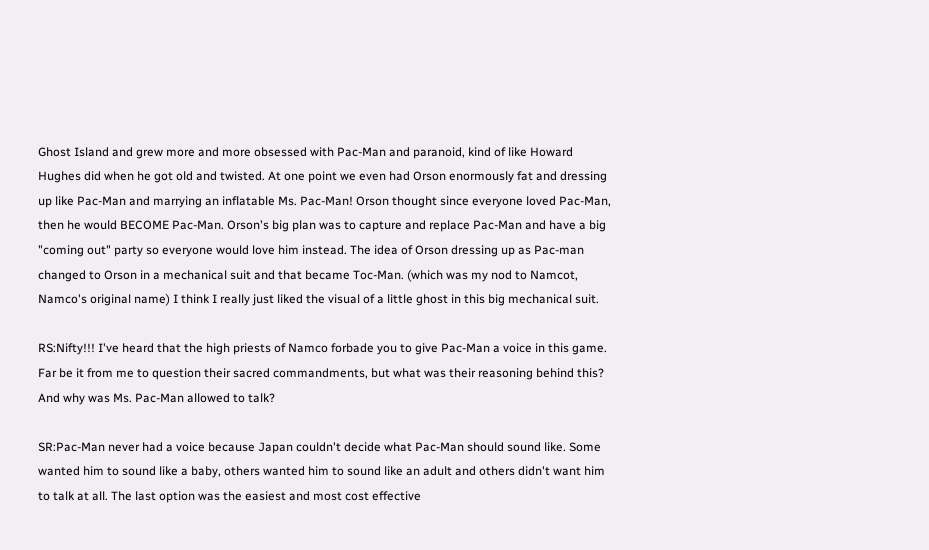Ghost Island and grew more and more obsessed with Pac-Man and paranoid, kind of like Howard Hughes did when he got old and twisted. At one point we even had Orson enormously fat and dressing up like Pac-Man and marrying an inflatable Ms. Pac-Man! Orson thought since everyone loved Pac-Man, then he would BECOME Pac-Man. Orson's big plan was to capture and replace Pac-Man and have a big "coming out" party so everyone would love him instead. The idea of Orson dressing up as Pac-man changed to Orson in a mechanical suit and that became Toc-Man. (which was my nod to Namcot, Namco's original name) I think I really just liked the visual of a little ghost in this big mechanical suit.

RS:Nifty!!! I've heard that the high priests of Namco forbade you to give Pac-Man a voice in this game. Far be it from me to question their sacred commandments, but what was their reasoning behind this? And why was Ms. Pac-Man allowed to talk?

SR:Pac-Man never had a voice because Japan couldn't decide what Pac-Man should sound like. Some wanted him to sound like a baby, others wanted him to sound like an adult and others didn't want him to talk at all. The last option was the easiest and most cost effective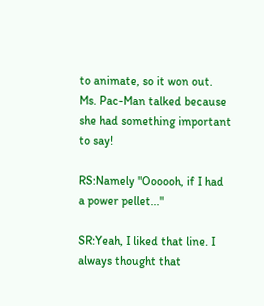to animate, so it won out. Ms. Pac-Man talked because she had something important to say!

RS:Namely "Oooooh, if I had a power pellet..."

SR:Yeah, I liked that line. I always thought that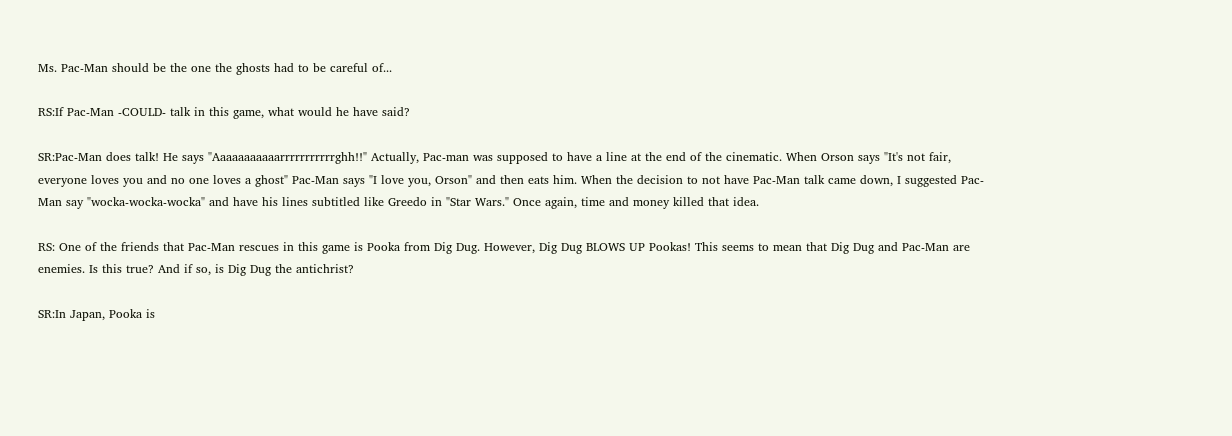Ms. Pac-Man should be the one the ghosts had to be careful of...

RS:If Pac-Man -COULD- talk in this game, what would he have said?

SR:Pac-Man does talk! He says "Aaaaaaaaaaarrrrrrrrrrrghh!!" Actually, Pac-man was supposed to have a line at the end of the cinematic. When Orson says "It's not fair, everyone loves you and no one loves a ghost" Pac-Man says "I love you, Orson" and then eats him. When the decision to not have Pac-Man talk came down, I suggested Pac-Man say "wocka-wocka-wocka" and have his lines subtitled like Greedo in "Star Wars." Once again, time and money killed that idea.

RS: One of the friends that Pac-Man rescues in this game is Pooka from Dig Dug. However, Dig Dug BLOWS UP Pookas! This seems to mean that Dig Dug and Pac-Man are enemies. Is this true? And if so, is Dig Dug the antichrist?

SR:In Japan, Pooka is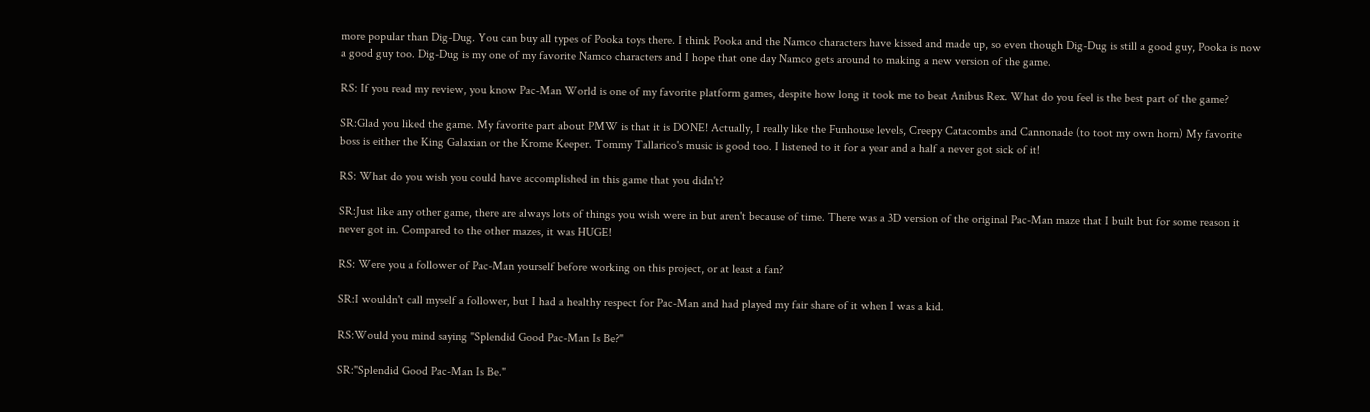more popular than Dig-Dug. You can buy all types of Pooka toys there. I think Pooka and the Namco characters have kissed and made up, so even though Dig-Dug is still a good guy, Pooka is now a good guy too. Dig-Dug is my one of my favorite Namco characters and I hope that one day Namco gets around to making a new version of the game.

RS: If you read my review, you know Pac-Man World is one of my favorite platform games, despite how long it took me to beat Anibus Rex. What do you feel is the best part of the game?

SR:Glad you liked the game. My favorite part about PMW is that it is DONE! Actually, I really like the Funhouse levels, Creepy Catacombs and Cannonade (to toot my own horn) My favorite boss is either the King Galaxian or the Krome Keeper. Tommy Tallarico's music is good too. I listened to it for a year and a half a never got sick of it!

RS: What do you wish you could have accomplished in this game that you didn't?

SR:Just like any other game, there are always lots of things you wish were in but aren't because of time. There was a 3D version of the original Pac-Man maze that I built but for some reason it never got in. Compared to the other mazes, it was HUGE!

RS: Were you a follower of Pac-Man yourself before working on this project, or at least a fan?

SR:I wouldn't call myself a follower, but I had a healthy respect for Pac-Man and had played my fair share of it when I was a kid.

RS:Would you mind saying "Splendid Good Pac-Man Is Be?"

SR:"Splendid Good Pac-Man Is Be."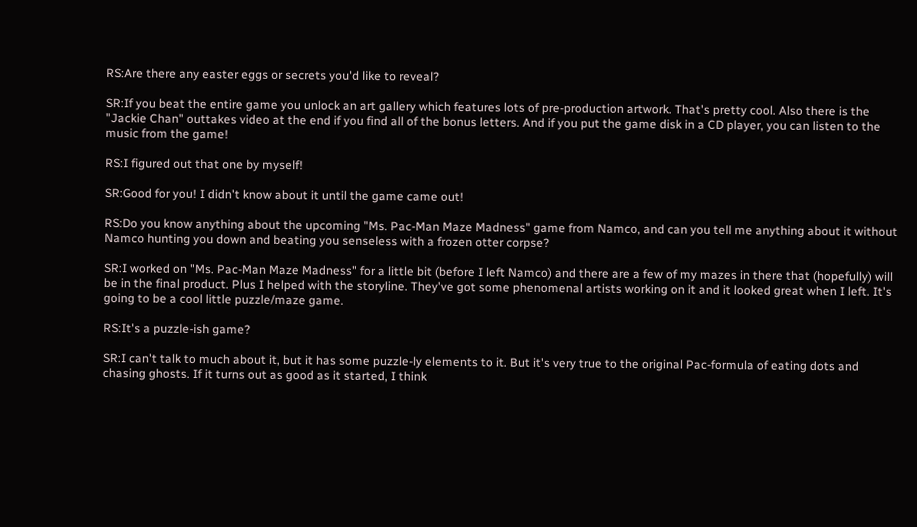RS:Are there any easter eggs or secrets you'd like to reveal?

SR:If you beat the entire game you unlock an art gallery which features lots of pre-production artwork. That's pretty cool. Also there is the "Jackie Chan" outtakes video at the end if you find all of the bonus letters. And if you put the game disk in a CD player, you can listen to the music from the game!

RS:I figured out that one by myself!

SR:Good for you! I didn't know about it until the game came out!

RS:Do you know anything about the upcoming "Ms. Pac-Man Maze Madness" game from Namco, and can you tell me anything about it without Namco hunting you down and beating you senseless with a frozen otter corpse?

SR:I worked on "Ms. Pac-Man Maze Madness" for a little bit (before I left Namco) and there are a few of my mazes in there that (hopefully) will be in the final product. Plus I helped with the storyline. They've got some phenomenal artists working on it and it looked great when I left. It's going to be a cool little puzzle/maze game.

RS:It's a puzzle-ish game?

SR:I can't talk to much about it, but it has some puzzle-ly elements to it. But it's very true to the original Pac-formula of eating dots and chasing ghosts. If it turns out as good as it started, I think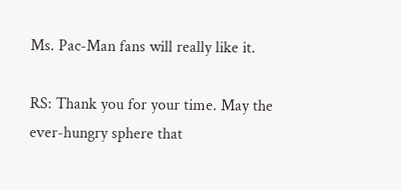Ms. Pac-Man fans will really like it.

RS: Thank you for your time. May the ever-hungry sphere that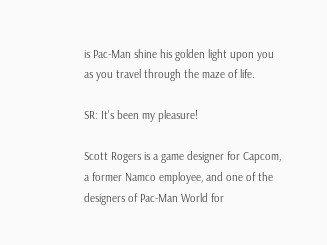is Pac-Man shine his golden light upon you as you travel through the maze of life.

SR: It's been my pleasure!

Scott Rogers is a game designer for Capcom, a former Namco employee, and one of the designers of Pac-Man World for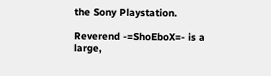the Sony Playstation.

Reverend -=ShoEboX=- is a large,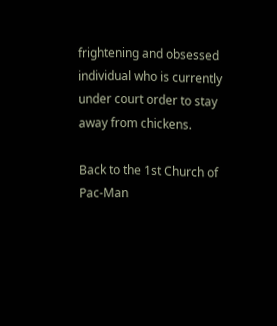frightening and obsessed individual who is currently under court order to stay away from chickens.

Back to the 1st Church of Pac-Man